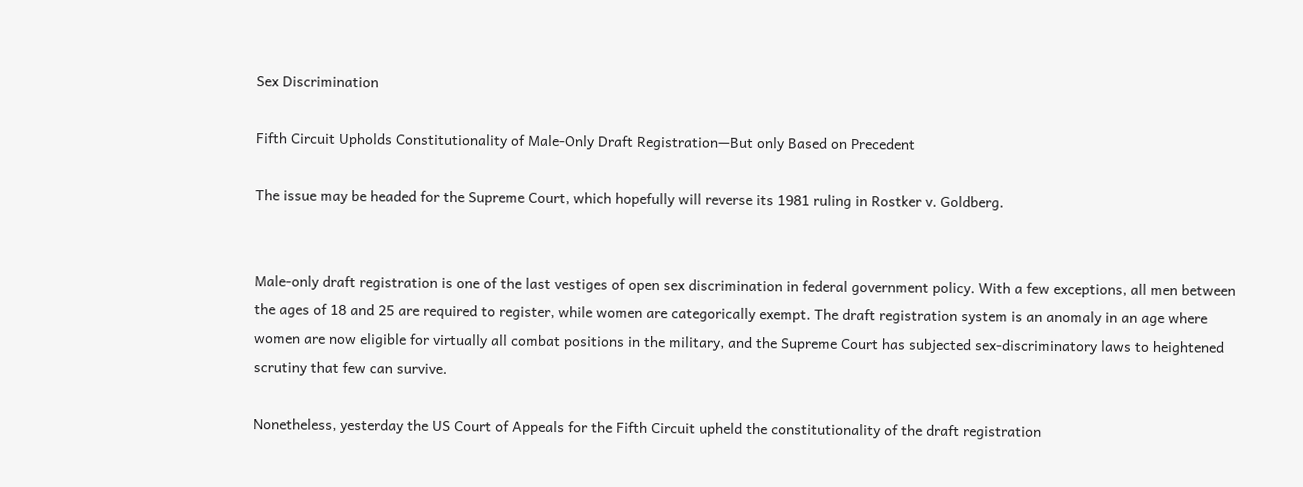Sex Discrimination

Fifth Circuit Upholds Constitutionality of Male-Only Draft Registration—But only Based on Precedent

The issue may be headed for the Supreme Court, which hopefully will reverse its 1981 ruling in Rostker v. Goldberg.


Male-only draft registration is one of the last vestiges of open sex discrimination in federal government policy. With a few exceptions, all men between the ages of 18 and 25 are required to register, while women are categorically exempt. The draft registration system is an anomaly in an age where women are now eligible for virtually all combat positions in the military, and the Supreme Court has subjected sex-discriminatory laws to heightened scrutiny that few can survive.

Nonetheless, yesterday the US Court of Appeals for the Fifth Circuit upheld the constitutionality of the draft registration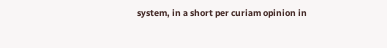system, in a short per curiam opinion in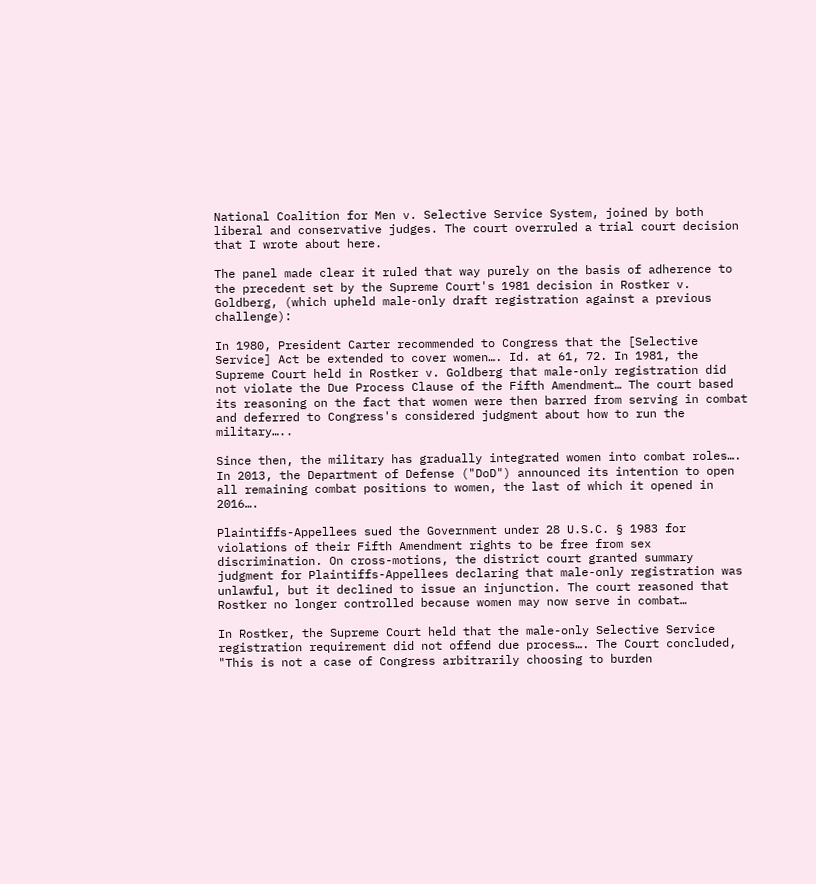National Coalition for Men v. Selective Service System, joined by both liberal and conservative judges. The court overruled a trial court decision that I wrote about here.

The panel made clear it ruled that way purely on the basis of adherence to the precedent set by the Supreme Court's 1981 decision in Rostker v. Goldberg, (which upheld male-only draft registration against a previous challenge):

In 1980, President Carter recommended to Congress that the [Selective Service] Act be extended to cover women…. Id. at 61, 72. In 1981, the Supreme Court held in Rostker v. Goldberg that male-only registration did not violate the Due Process Clause of the Fifth Amendment… The court based its reasoning on the fact that women were then barred from serving in combat and deferred to Congress's considered judgment about how to run the military…..

Since then, the military has gradually integrated women into combat roles…. In 2013, the Department of Defense ("DoD") announced its intention to open all remaining combat positions to women, the last of which it opened in 2016….

Plaintiffs-Appellees sued the Government under 28 U.S.C. § 1983 for violations of their Fifth Amendment rights to be free from sex discrimination. On cross-motions, the district court granted summary judgment for Plaintiffs-Appellees declaring that male-only registration was unlawful, but it declined to issue an injunction. The court reasoned that Rostker no longer controlled because women may now serve in combat…

In Rostker, the Supreme Court held that the male-only Selective Service registration requirement did not offend due process…. The Court concluded, "This is not a case of Congress arbitrarily choosing to burden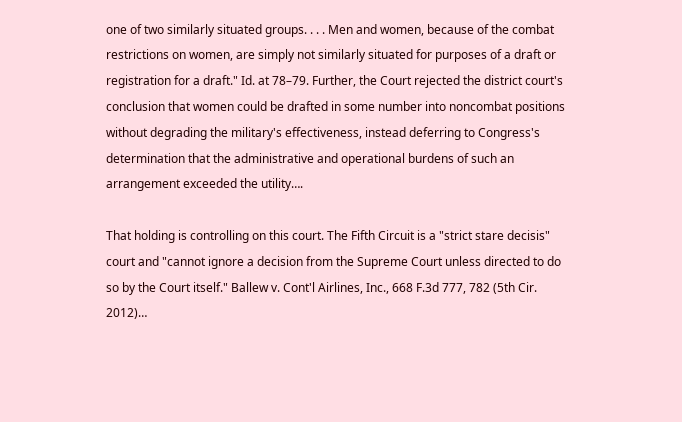one of two similarly situated groups. . . . Men and women, because of the combat restrictions on women, are simply not similarly situated for purposes of a draft or registration for a draft." Id. at 78–79. Further, the Court rejected the district court's conclusion that women could be drafted in some number into noncombat positions without degrading the military's effectiveness, instead deferring to Congress's determination that the administrative and operational burdens of such an arrangement exceeded the utility….

That holding is controlling on this court. The Fifth Circuit is a "strict stare decisis" court and "cannot ignore a decision from the Supreme Court unless directed to do so by the Court itself." Ballew v. Cont'l Airlines, Inc., 668 F.3d 777, 782 (5th Cir. 2012)…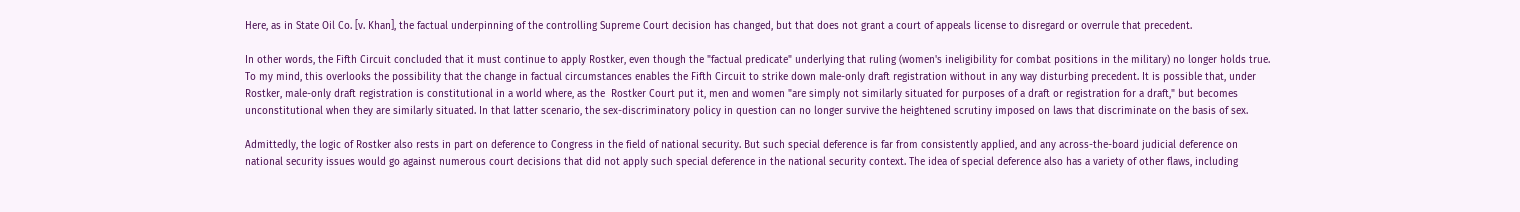Here, as in State Oil Co. [v. Khan], the factual underpinning of the controlling Supreme Court decision has changed, but that does not grant a court of appeals license to disregard or overrule that precedent.

In other words, the Fifth Circuit concluded that it must continue to apply Rostker, even though the "factual predicate" underlying that ruling (women's ineligibility for combat positions in the military) no longer holds true. To my mind, this overlooks the possibility that the change in factual circumstances enables the Fifth Circuit to strike down male-only draft registration without in any way disturbing precedent. It is possible that, under Rostker, male-only draft registration is constitutional in a world where, as the  Rostker Court put it, men and women "are simply not similarly situated for purposes of a draft or registration for a draft," but becomes unconstitutional when they are similarly situated. In that latter scenario, the sex-discriminatory policy in question can no longer survive the heightened scrutiny imposed on laws that discriminate on the basis of sex.

Admittedly, the logic of Rostker also rests in part on deference to Congress in the field of national security. But such special deference is far from consistently applied, and any across-the-board judicial deference on national security issues would go against numerous court decisions that did not apply such special deference in the national security context. The idea of special deference also has a variety of other flaws, including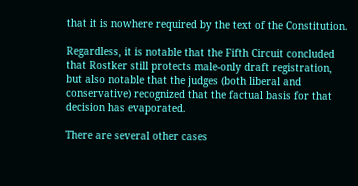that it is nowhere required by the text of the Constitution.

Regardless, it is notable that the Fifth Circuit concluded that Rostker still protects male-only draft registration, but also notable that the judges (both liberal and conservative) recognized that the factual basis for that decision has evaporated.

There are several other cases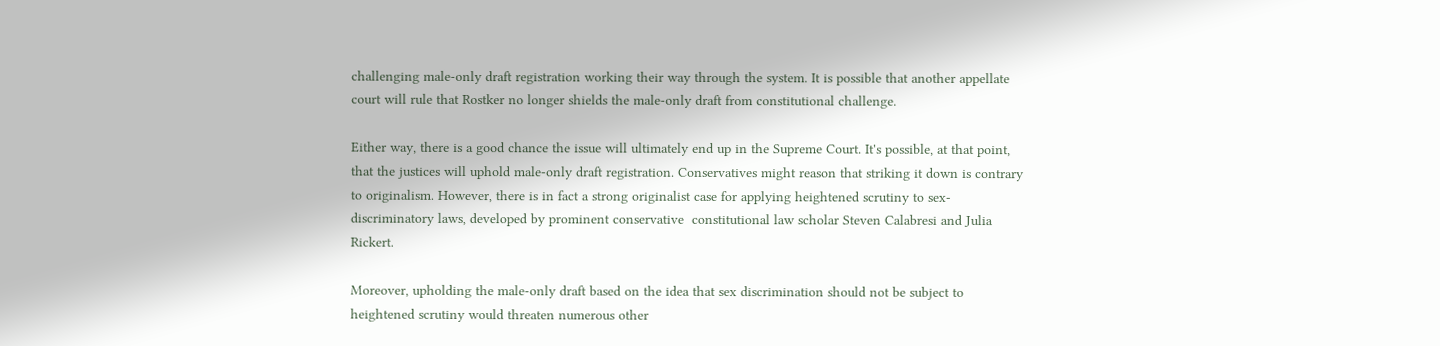challenging male-only draft registration working their way through the system. It is possible that another appellate court will rule that Rostker no longer shields the male-only draft from constitutional challenge.

Either way, there is a good chance the issue will ultimately end up in the Supreme Court. It's possible, at that point, that the justices will uphold male-only draft registration. Conservatives might reason that striking it down is contrary to originalism. However, there is in fact a strong originalist case for applying heightened scrutiny to sex-discriminatory laws, developed by prominent conservative  constitutional law scholar Steven Calabresi and Julia Rickert.

Moreover, upholding the male-only draft based on the idea that sex discrimination should not be subject to heightened scrutiny would threaten numerous other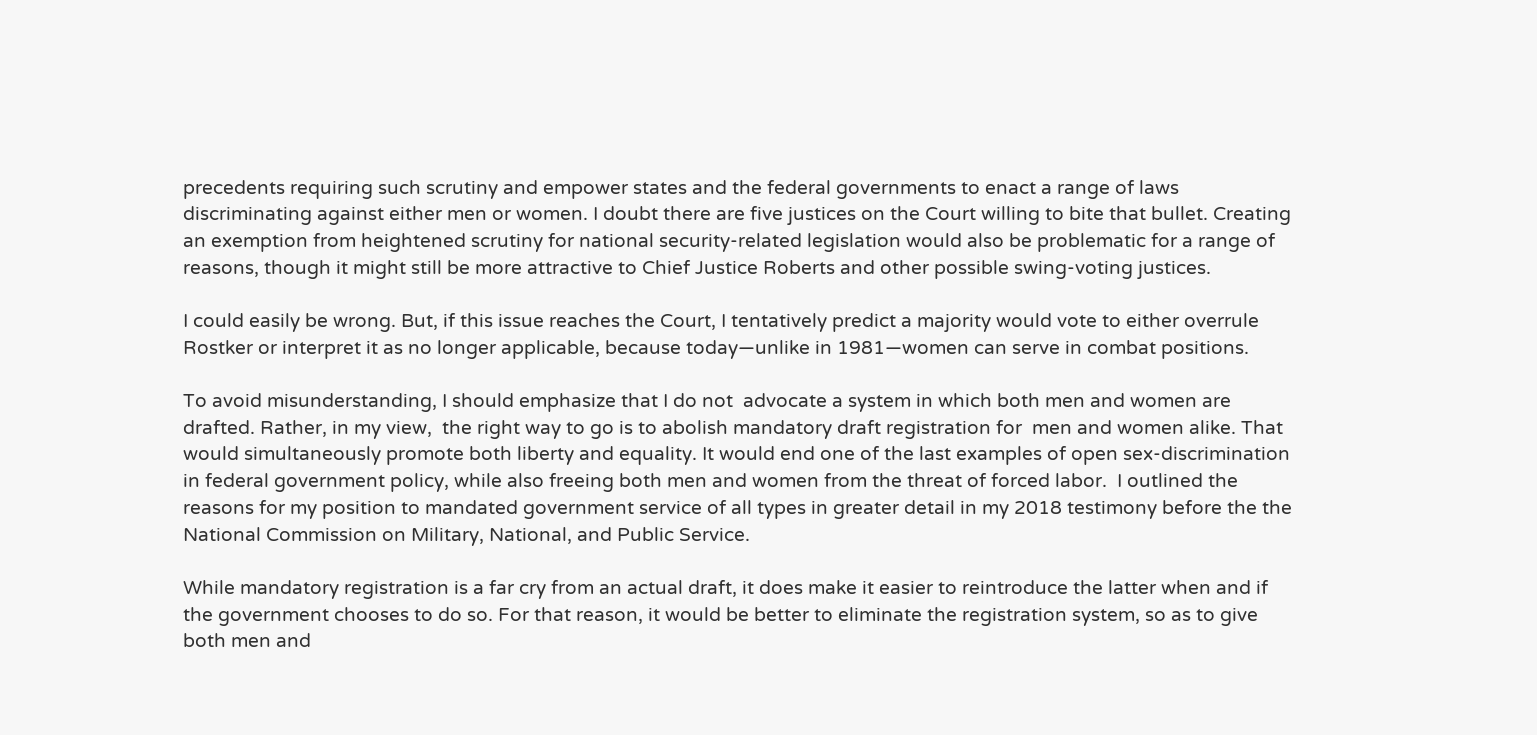precedents requiring such scrutiny and empower states and the federal governments to enact a range of laws discriminating against either men or women. I doubt there are five justices on the Court willing to bite that bullet. Creating an exemption from heightened scrutiny for national security-related legislation would also be problematic for a range of reasons, though it might still be more attractive to Chief Justice Roberts and other possible swing-voting justices.

I could easily be wrong. But, if this issue reaches the Court, I tentatively predict a majority would vote to either overrule Rostker or interpret it as no longer applicable, because today—unlike in 1981—women can serve in combat positions.

To avoid misunderstanding, I should emphasize that I do not  advocate a system in which both men and women are drafted. Rather, in my view,  the right way to go is to abolish mandatory draft registration for  men and women alike. That would simultaneously promote both liberty and equality. It would end one of the last examples of open sex-discrimination in federal government policy, while also freeing both men and women from the threat of forced labor.  I outlined the reasons for my position to mandated government service of all types in greater detail in my 2018 testimony before the the National Commission on Military, National, and Public Service.

While mandatory registration is a far cry from an actual draft, it does make it easier to reintroduce the latter when and if the government chooses to do so. For that reason, it would be better to eliminate the registration system, so as to give both men and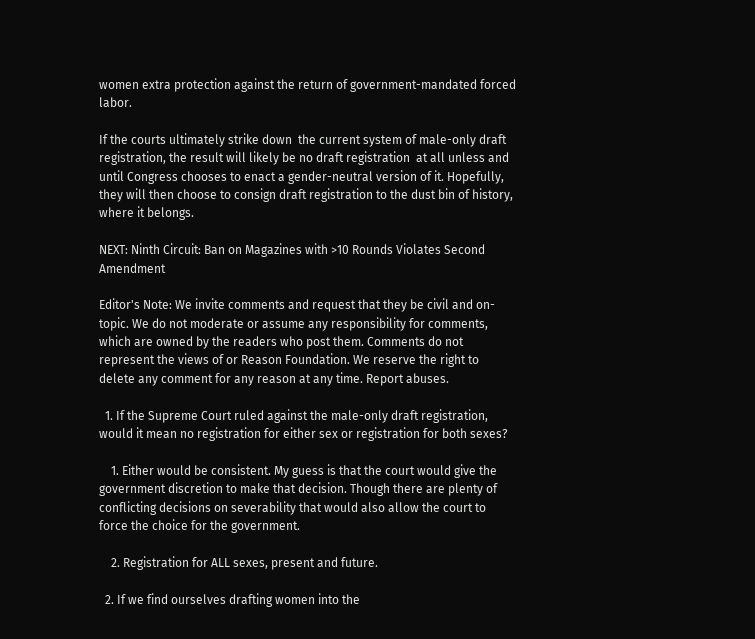women extra protection against the return of government-mandated forced labor.

If the courts ultimately strike down  the current system of male-only draft registration, the result will likely be no draft registration  at all unless and until Congress chooses to enact a gender-neutral version of it. Hopefully, they will then choose to consign draft registration to the dust bin of history, where it belongs.

NEXT: Ninth Circuit: Ban on Magazines with >10 Rounds Violates Second Amendment

Editor's Note: We invite comments and request that they be civil and on-topic. We do not moderate or assume any responsibility for comments, which are owned by the readers who post them. Comments do not represent the views of or Reason Foundation. We reserve the right to delete any comment for any reason at any time. Report abuses.

  1. If the Supreme Court ruled against the male-only draft registration, would it mean no registration for either sex or registration for both sexes?

    1. Either would be consistent. My guess is that the court would give the government discretion to make that decision. Though there are plenty of conflicting decisions on severability that would also allow the court to force the choice for the government.

    2. Registration for ALL sexes, present and future.

  2. If we find ourselves drafting women into the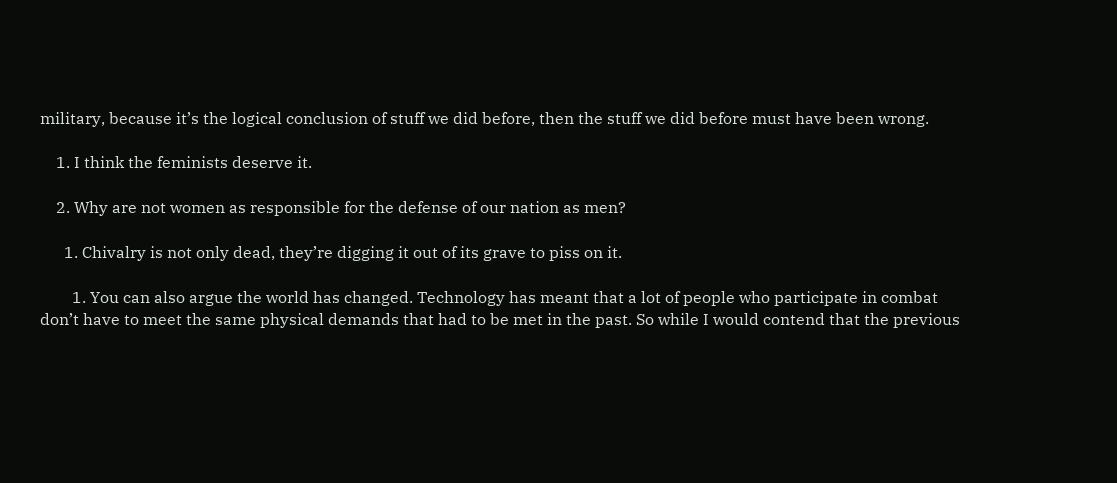military, because it’s the logical conclusion of stuff we did before, then the stuff we did before must have been wrong.

    1. I think the feminists deserve it.

    2. Why are not women as responsible for the defense of our nation as men?

      1. Chivalry is not only dead, they’re digging it out of its grave to piss on it.

        1. You can also argue the world has changed. Technology has meant that a lot of people who participate in combat don’t have to meet the same physical demands that had to be met in the past. So while I would contend that the previous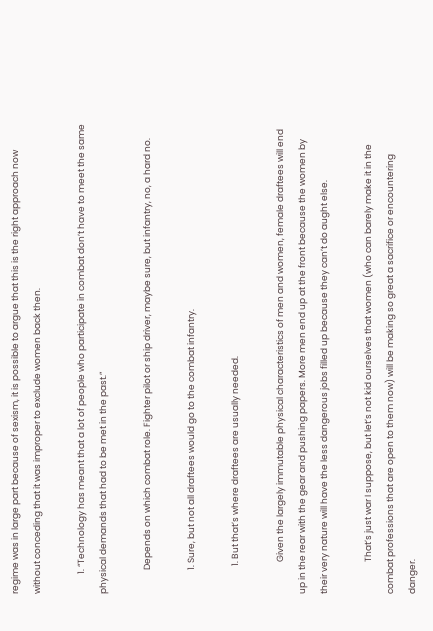regime was in large part because of sexism, it is possible to argue that this is the right approach now without conceding that it was improper to exclude women back then.

          1. “Technology has meant that a lot of people who participate in combat don’t have to meet the same physical demands that had to be met in the past.”

            Depends on which combat role. Fighter pilot or ship driver, maybe sure, but infantry, no, a hard no.

            1. Sure, but not all draftees would go to the combat infantry.

              1. But that’s where draftees are usually needed.

                Given the largely immutable physical characteristics of men and women, female draftees will end up in the rear with the gear and pushing papers. More men end up at the front because the women by their very nature will have the less dangerous jobs filled up because they can’t do aught else.

                That’s just war I suppose, but let’s not kid ourselves that women (who can barely make it in the combat professions that are open to them now) will be making so great a sacrifice or encountering danger.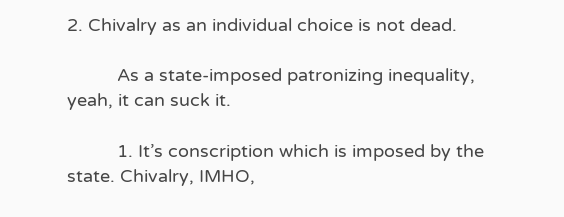2. Chivalry as an individual choice is not dead.

          As a state-imposed patronizing inequality, yeah, it can suck it.

          1. It’s conscription which is imposed by the state. Chivalry, IMHO,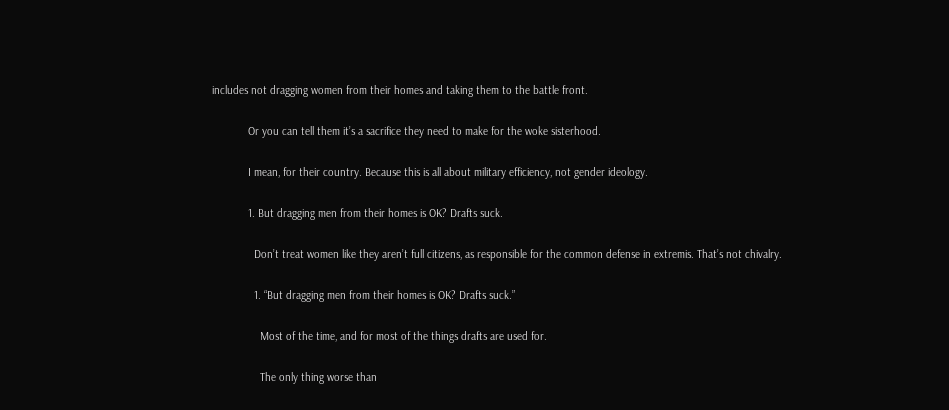includes not dragging women from their homes and taking them to the battle front.

            Or you can tell them it’s a sacrifice they need to make for the woke sisterhood.

            I mean, for their country. Because this is all about military efficiency, not gender ideology.

            1. But dragging men from their homes is OK? Drafts suck.

              Don’t treat women like they aren’t full citizens, as responsible for the common defense in extremis. That’s not chivalry.

              1. “But dragging men from their homes is OK? Drafts suck.”

                Most of the time, and for most of the things drafts are used for.

                The only thing worse than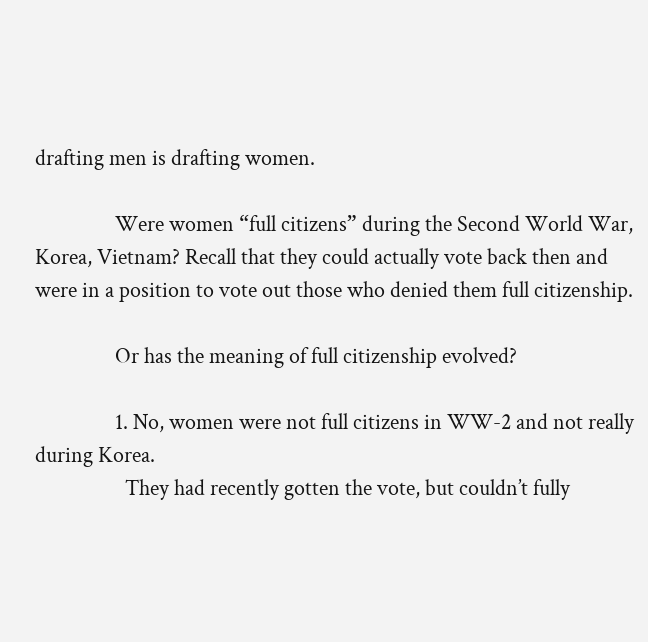drafting men is drafting women.

                Were women “full citizens” during the Second World War, Korea, Vietnam? Recall that they could actually vote back then and were in a position to vote out those who denied them full citizenship.

                Or has the meaning of full citizenship evolved?

                1. No, women were not full citizens in WW-2 and not really during Korea.
                  They had recently gotten the vote, but couldn’t fully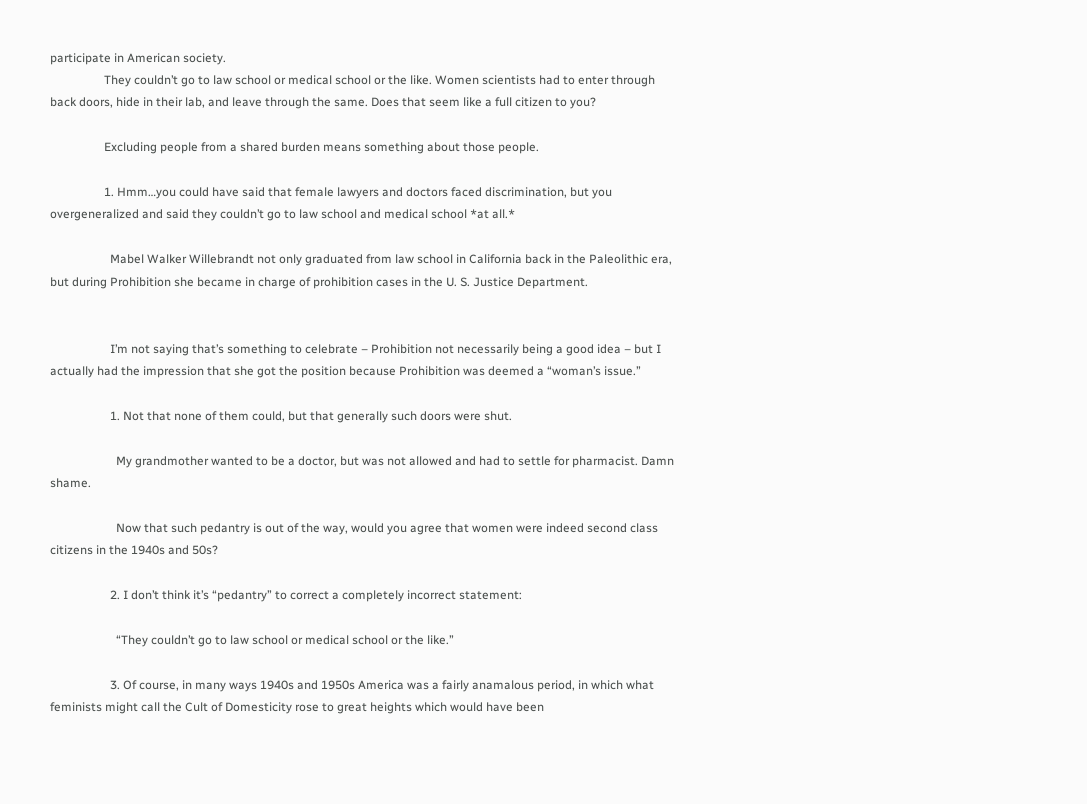participate in American society.
                  They couldn’t go to law school or medical school or the like. Women scientists had to enter through back doors, hide in their lab, and leave through the same. Does that seem like a full citizen to you?

                  Excluding people from a shared burden means something about those people.

                  1. Hmm…you could have said that female lawyers and doctors faced discrimination, but you overgeneralized and said they couldn’t go to law school and medical school *at all.*

                    Mabel Walker Willebrandt not only graduated from law school in California back in the Paleolithic era, but during Prohibition she became in charge of prohibition cases in the U. S. Justice Department.


                    I’m not saying that’s something to celebrate – Prohibition not necessarily being a good idea – but I actually had the impression that she got the position because Prohibition was deemed a “woman’s issue.”

                    1. Not that none of them could, but that generally such doors were shut.

                      My grandmother wanted to be a doctor, but was not allowed and had to settle for pharmacist. Damn shame.

                      Now that such pedantry is out of the way, would you agree that women were indeed second class citizens in the 1940s and 50s?

                    2. I don’t think it’s “pedantry” to correct a completely incorrect statement:

                      “They couldn’t go to law school or medical school or the like.”

                    3. Of course, in many ways 1940s and 1950s America was a fairly anamalous period, in which what feminists might call the Cult of Domesticity rose to great heights which would have been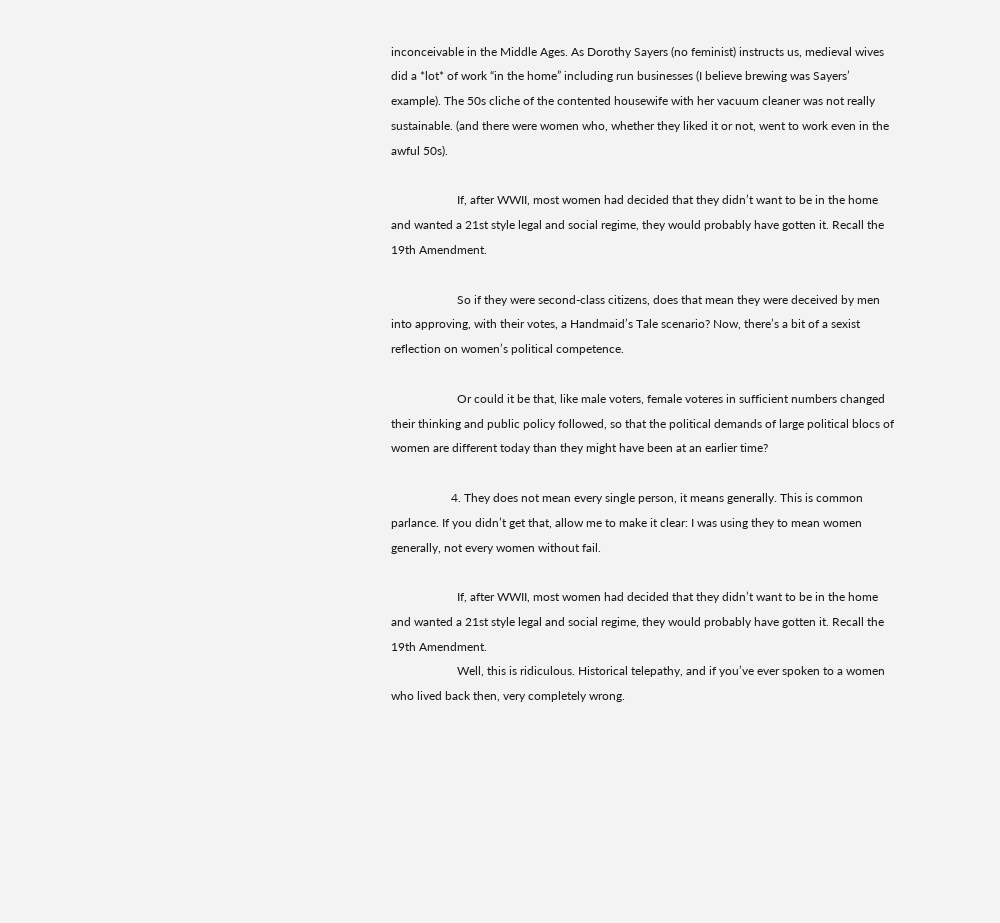inconceivable in the Middle Ages. As Dorothy Sayers (no feminist) instructs us, medieval wives did a *lot* of work “in the home” including run businesses (I believe brewing was Sayers’ example). The 50s cliche of the contented housewife with her vacuum cleaner was not really sustainable. (and there were women who, whether they liked it or not, went to work even in the awful 50s).

                      If, after WWII, most women had decided that they didn’t want to be in the home and wanted a 21st style legal and social regime, they would probably have gotten it. Recall the 19th Amendment.

                      So if they were second-class citizens, does that mean they were deceived by men into approving, with their votes, a Handmaid’s Tale scenario? Now, there’s a bit of a sexist reflection on women’s political competence.

                      Or could it be that, like male voters, female voteres in sufficient numbers changed their thinking and public policy followed, so that the political demands of large political blocs of women are different today than they might have been at an earlier time?

                    4. They does not mean every single person, it means generally. This is common parlance. If you didn’t get that, allow me to make it clear: I was using they to mean women generally, not every women without fail.

                      If, after WWII, most women had decided that they didn’t want to be in the home and wanted a 21st style legal and social regime, they would probably have gotten it. Recall the 19th Amendment.
                      Well, this is ridiculous. Historical telepathy, and if you’ve ever spoken to a women who lived back then, very completely wrong.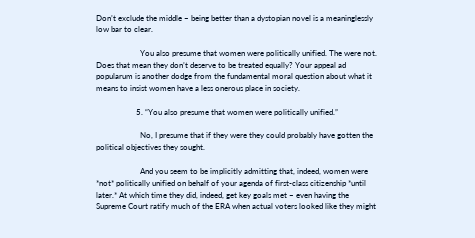Don’t exclude the middle – being better than a dystopian novel is a meaninglessly low bar to clear.

                      You also presume that women were politically unified. The were not. Does that mean they don’t deserve to be treated equally? Your appeal ad popularum is another dodge from the fundamental moral question about what it means to insist women have a less onerous place in society.

                    5. “You also presume that women were politically unified.”

                      No, I presume that if they were they could probably have gotten the political objectives they sought.

                      And you seem to be implicitly admitting that, indeed, women were *not* politically unified on behalf of your agenda of first-class citizenship *until later.* At which time they did, indeed, get key goals met – even having the Supreme Court ratify much of the ERA when actual voters looked like they might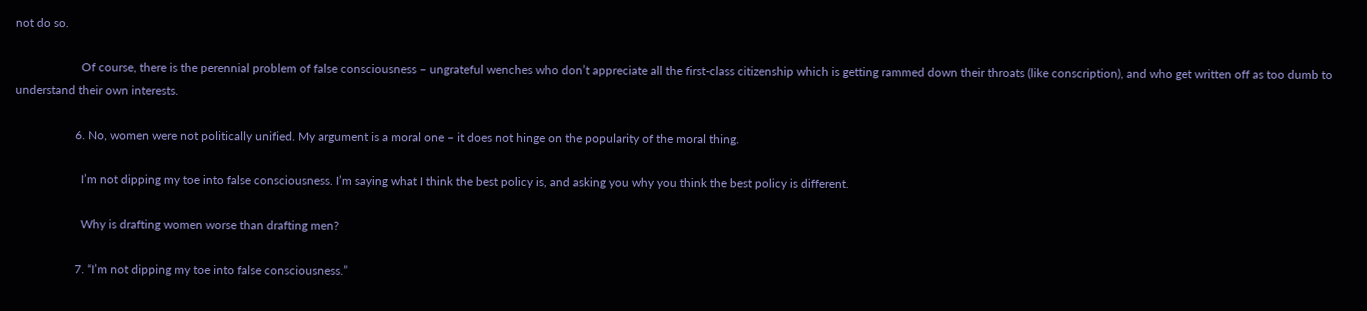not do so.

                      Of course, there is the perennial problem of false consciousness – ungrateful wenches who don’t appreciate all the first-class citizenship which is getting rammed down their throats (like conscription), and who get written off as too dumb to understand their own interests.

                    6. No, women were not politically unified. My argument is a moral one – it does not hinge on the popularity of the moral thing.

                      I’m not dipping my toe into false consciousness. I’m saying what I think the best policy is, and asking you why you think the best policy is different.

                      Why is drafting women worse than drafting men?

                    7. “I’m not dipping my toe into false consciousness.”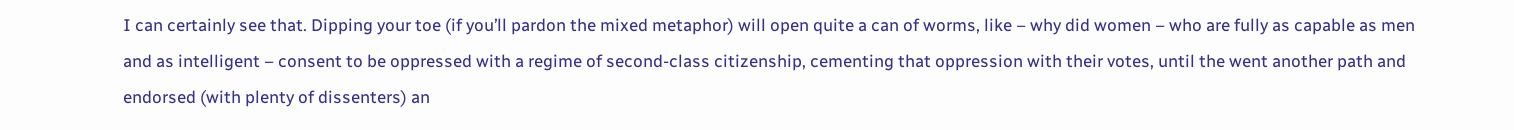I can certainly see that. Dipping your toe (if you’ll pardon the mixed metaphor) will open quite a can of worms, like – why did women – who are fully as capable as men and as intelligent – consent to be oppressed with a regime of second-class citizenship, cementing that oppression with their votes, until the went another path and endorsed (with plenty of dissenters) an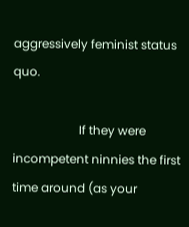aggressively feminist status quo.

                      If they were incompetent ninnies the first time around (as your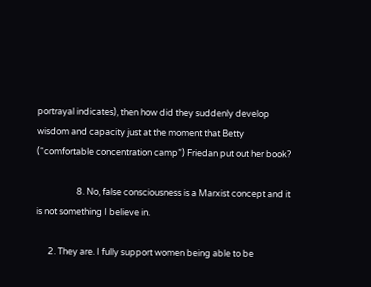portrayal indicates), then how did they suddenly develop wisdom and capacity just at the moment that Betty (“comfortable concentration camp”) Friedan put out her book?

                    8. No, false consciousness is a Marxist concept and it is not something I believe in.

      2. They are. I fully support women being able to be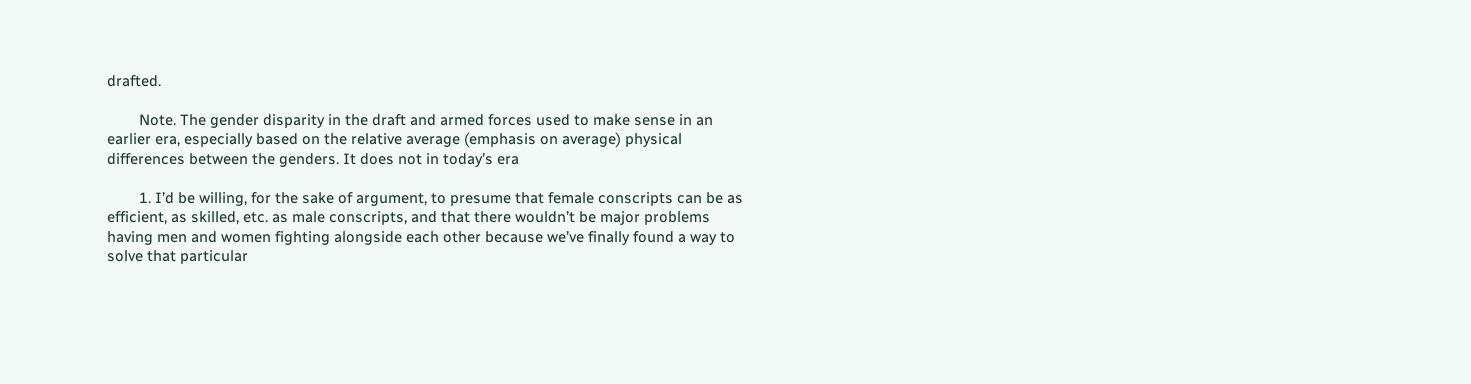drafted.

        Note. The gender disparity in the draft and armed forces used to make sense in an earlier era, especially based on the relative average (emphasis on average) physical differences between the genders. It does not in today’s era

        1. I’d be willing, for the sake of argument, to presume that female conscripts can be as efficient, as skilled, etc. as male conscripts, and that there wouldn’t be major problems having men and women fighting alongside each other because we’ve finally found a way to solve that particular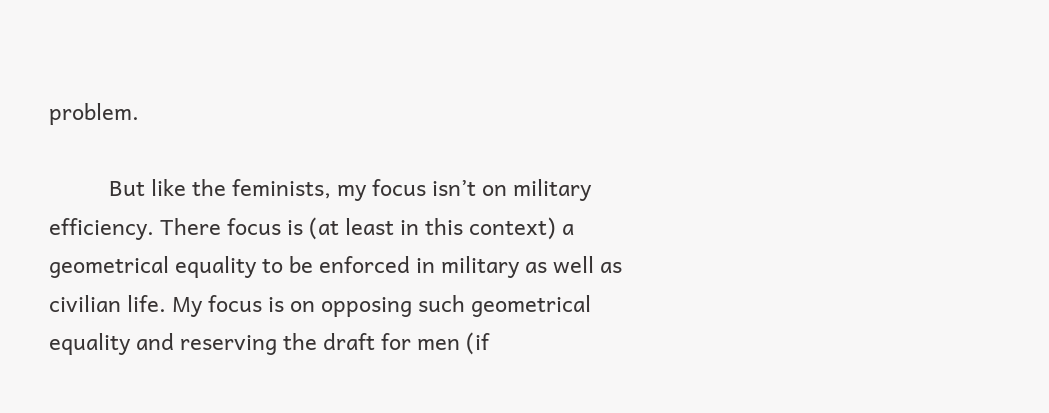problem.

          But like the feminists, my focus isn’t on military efficiency. There focus is (at least in this context) a geometrical equality to be enforced in military as well as civilian life. My focus is on opposing such geometrical equality and reserving the draft for men (if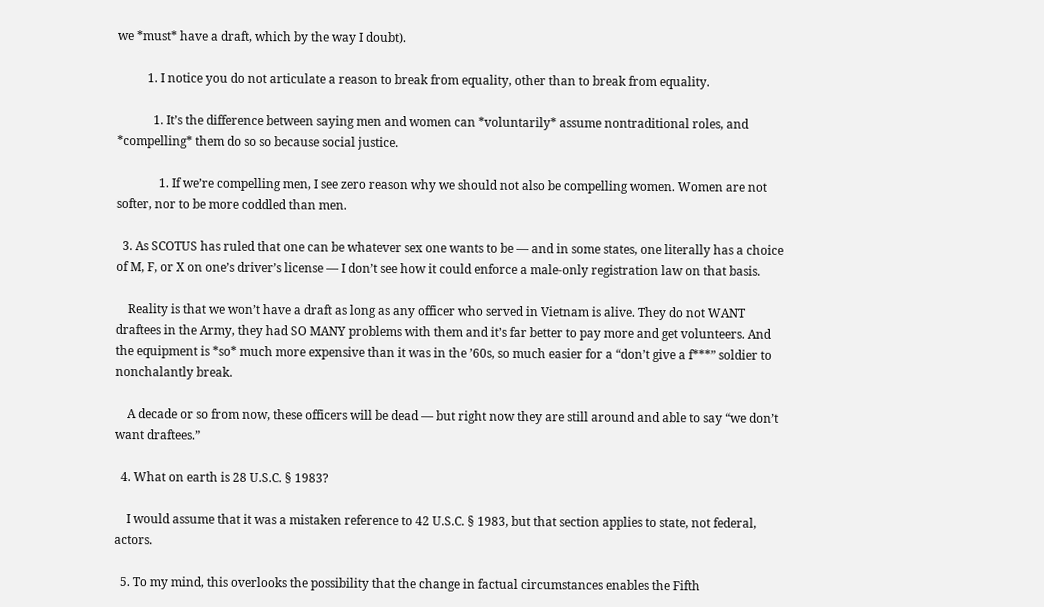we *must* have a draft, which by the way I doubt).

          1. I notice you do not articulate a reason to break from equality, other than to break from equality.

            1. It’s the difference between saying men and women can *voluntarily* assume nontraditional roles, and *compelling* them do so so because social justice.

              1. If we’re compelling men, I see zero reason why we should not also be compelling women. Women are not softer, nor to be more coddled than men.

  3. As SCOTUS has ruled that one can be whatever sex one wants to be — and in some states, one literally has a choice of M, F, or X on one’s driver’s license — I don’t see how it could enforce a male-only registration law on that basis.

    Reality is that we won’t have a draft as long as any officer who served in Vietnam is alive. They do not WANT draftees in the Army, they had SO MANY problems with them and it’s far better to pay more and get volunteers. And the equipment is *so* much more expensive than it was in the ’60s, so much easier for a “don’t give a f***” soldier to nonchalantly break.

    A decade or so from now, these officers will be dead — but right now they are still around and able to say “we don’t want draftees.”

  4. What on earth is 28 U.S.C. § 1983?

    I would assume that it was a mistaken reference to 42 U.S.C. § 1983, but that section applies to state, not federal, actors.

  5. To my mind, this overlooks the possibility that the change in factual circumstances enables the Fifth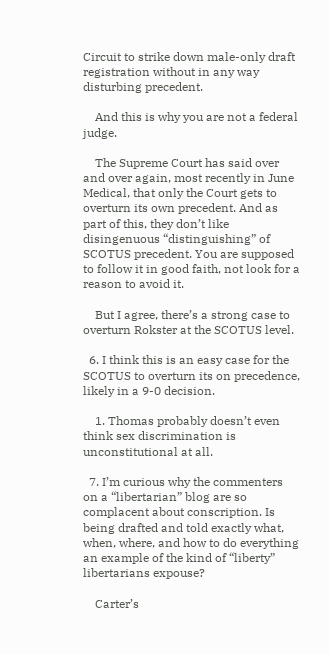Circuit to strike down male-only draft registration without in any way disturbing precedent.

    And this is why you are not a federal judge.

    The Supreme Court has said over and over again, most recently in June Medical, that only the Court gets to overturn its own precedent. And as part of this, they don’t like disingenuous “distinguishing” of SCOTUS precedent. You are supposed to follow it in good faith, not look for a reason to avoid it.

    But I agree, there’s a strong case to overturn Rokster at the SCOTUS level.

  6. I think this is an easy case for the SCOTUS to overturn its on precedence, likely in a 9-0 decision.

    1. Thomas probably doesn’t even think sex discrimination is unconstitutional at all.

  7. I’m curious why the commenters on a “libertarian” blog are so complacent about conscription. Is being drafted and told exactly what, when, where, and how to do everything an example of the kind of “liberty” libertarians expouse?

    Carter’s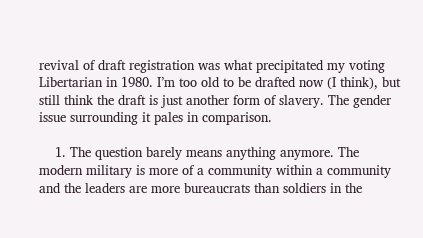revival of draft registration was what precipitated my voting Libertarian in 1980. I’m too old to be drafted now (I think), but still think the draft is just another form of slavery. The gender issue surrounding it pales in comparison.

    1. The question barely means anything anymore. The modern military is more of a community within a community and the leaders are more bureaucrats than soldiers in the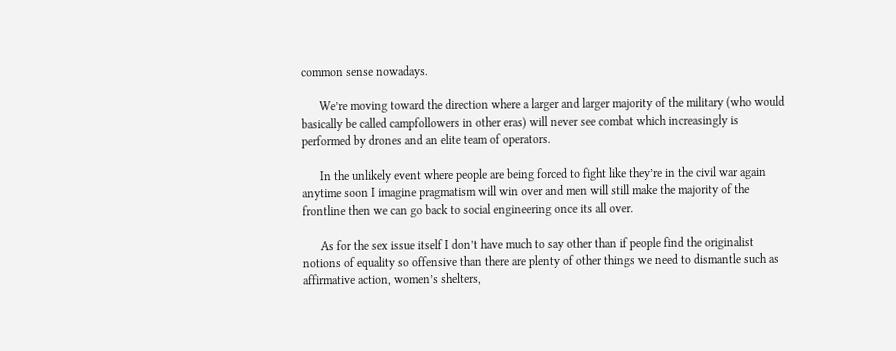common sense nowadays.

      We’re moving toward the direction where a larger and larger majority of the military (who would basically be called campfollowers in other eras) will never see combat which increasingly is performed by drones and an elite team of operators.

      In the unlikely event where people are being forced to fight like they’re in the civil war again anytime soon I imagine pragmatism will win over and men will still make the majority of the frontline then we can go back to social engineering once its all over.

      As for the sex issue itself I don’t have much to say other than if people find the originalist notions of equality so offensive than there are plenty of other things we need to dismantle such as affirmative action, women’s shelters,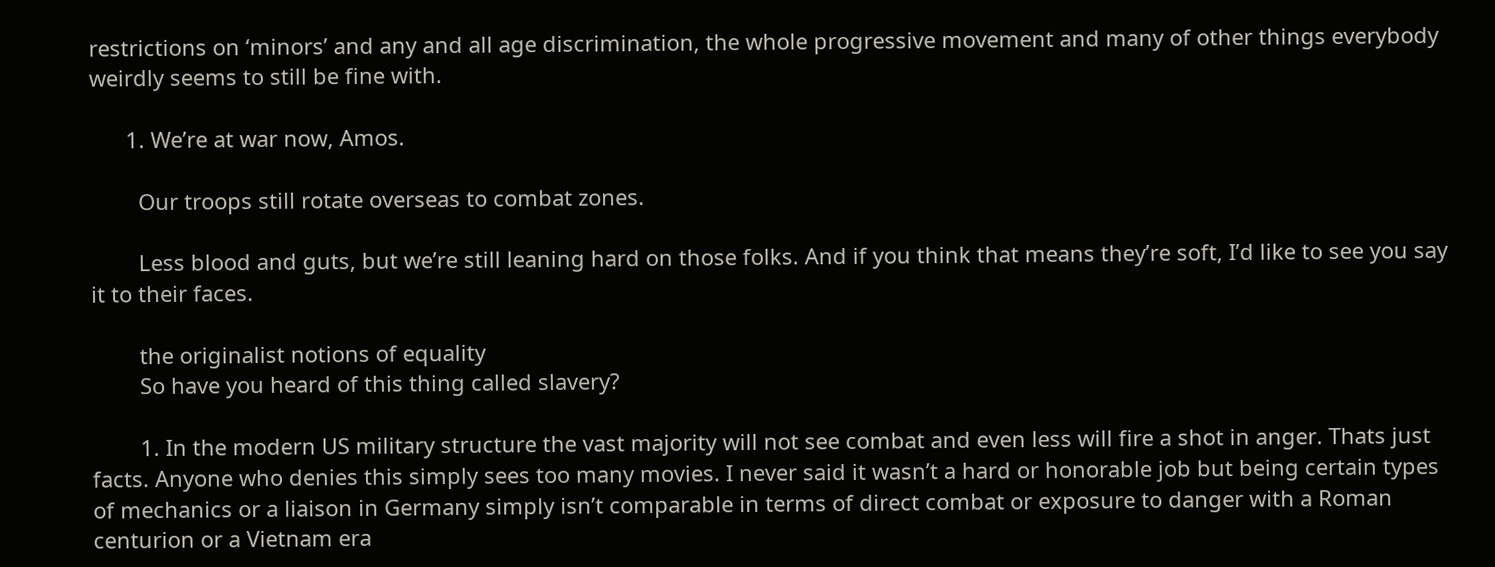restrictions on ‘minors’ and any and all age discrimination, the whole progressive movement and many of other things everybody weirdly seems to still be fine with.

      1. We’re at war now, Amos.

        Our troops still rotate overseas to combat zones.

        Less blood and guts, but we’re still leaning hard on those folks. And if you think that means they’re soft, I’d like to see you say it to their faces.

        the originalist notions of equality
        So have you heard of this thing called slavery?

        1. In the modern US military structure the vast majority will not see combat and even less will fire a shot in anger. Thats just facts. Anyone who denies this simply sees too many movies. I never said it wasn’t a hard or honorable job but being certain types of mechanics or a liaison in Germany simply isn’t comparable in terms of direct combat or exposure to danger with a Roman centurion or a Vietnam era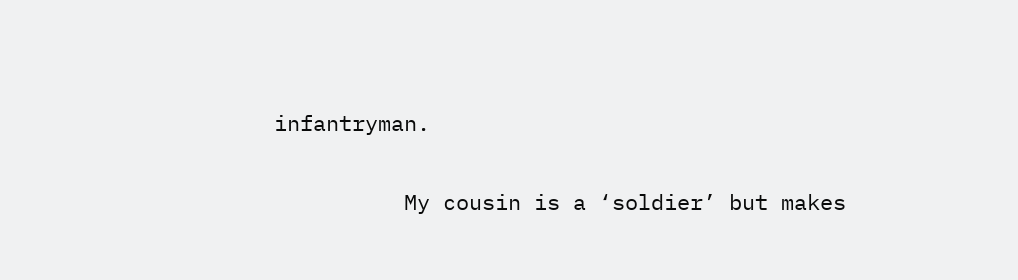infantryman.

          My cousin is a ‘soldier’ but makes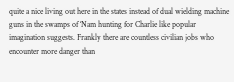quite a nice living out here in the states instead of dual wielding machine guns in the swamps of ‘Nam hunting for Charlie like popular imagination suggests. Frankly there are countless civilian jobs who encounter more danger than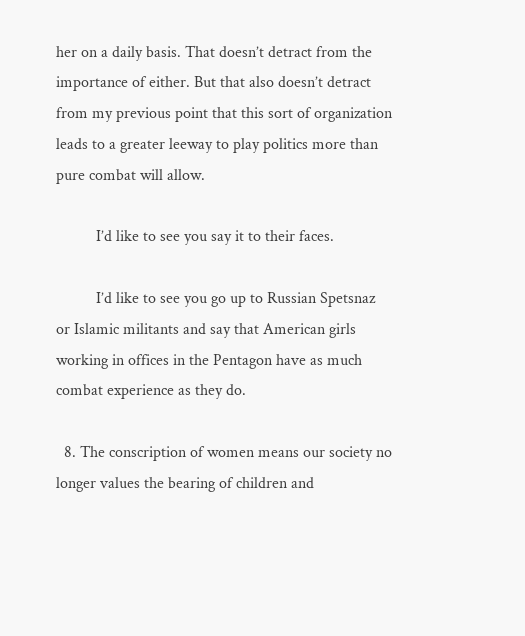her on a daily basis. That doesn’t detract from the importance of either. But that also doesn’t detract from my previous point that this sort of organization leads to a greater leeway to play politics more than pure combat will allow.

          I’d like to see you say it to their faces.

          I’d like to see you go up to Russian Spetsnaz or Islamic militants and say that American girls working in offices in the Pentagon have as much combat experience as they do.

  8. The conscription of women means our society no longer values the bearing of children and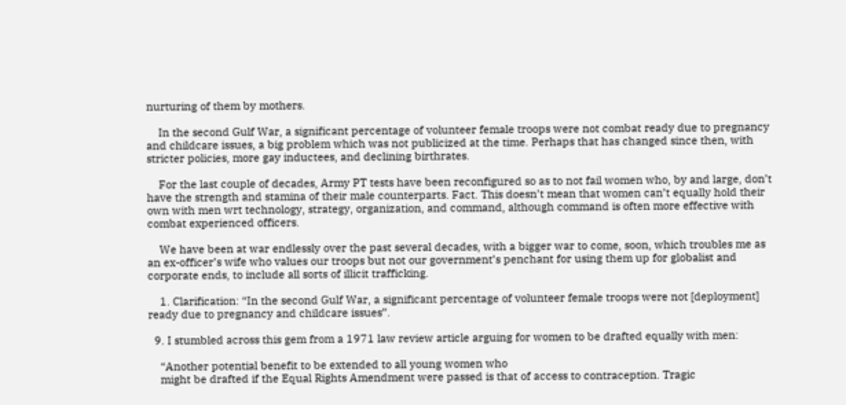nurturing of them by mothers.

    In the second Gulf War, a significant percentage of volunteer female troops were not combat ready due to pregnancy and childcare issues, a big problem which was not publicized at the time. Perhaps that has changed since then, with stricter policies, more gay inductees, and declining birthrates.

    For the last couple of decades, Army PT tests have been reconfigured so as to not fail women who, by and large, don’t have the strength and stamina of their male counterparts. Fact. This doesn’t mean that women can’t equally hold their own with men wrt technology, strategy, organization, and command, although command is often more effective with combat experienced officers.

    We have been at war endlessly over the past several decades, with a bigger war to come, soon, which troubles me as an ex-officer’s wife who values our troops but not our government’s penchant for using them up for globalist and corporate ends, to include all sorts of illicit trafficking.

    1. Clarification: “In the second Gulf War, a significant percentage of volunteer female troops were not [deployment] ready due to pregnancy and childcare issues”.

  9. I stumbled across this gem from a 1971 law review article arguing for women to be drafted equally with men:

    “Another potential benefit to be extended to all young women who
    might be drafted if the Equal Rights Amendment were passed is that of access to contraception. Tragic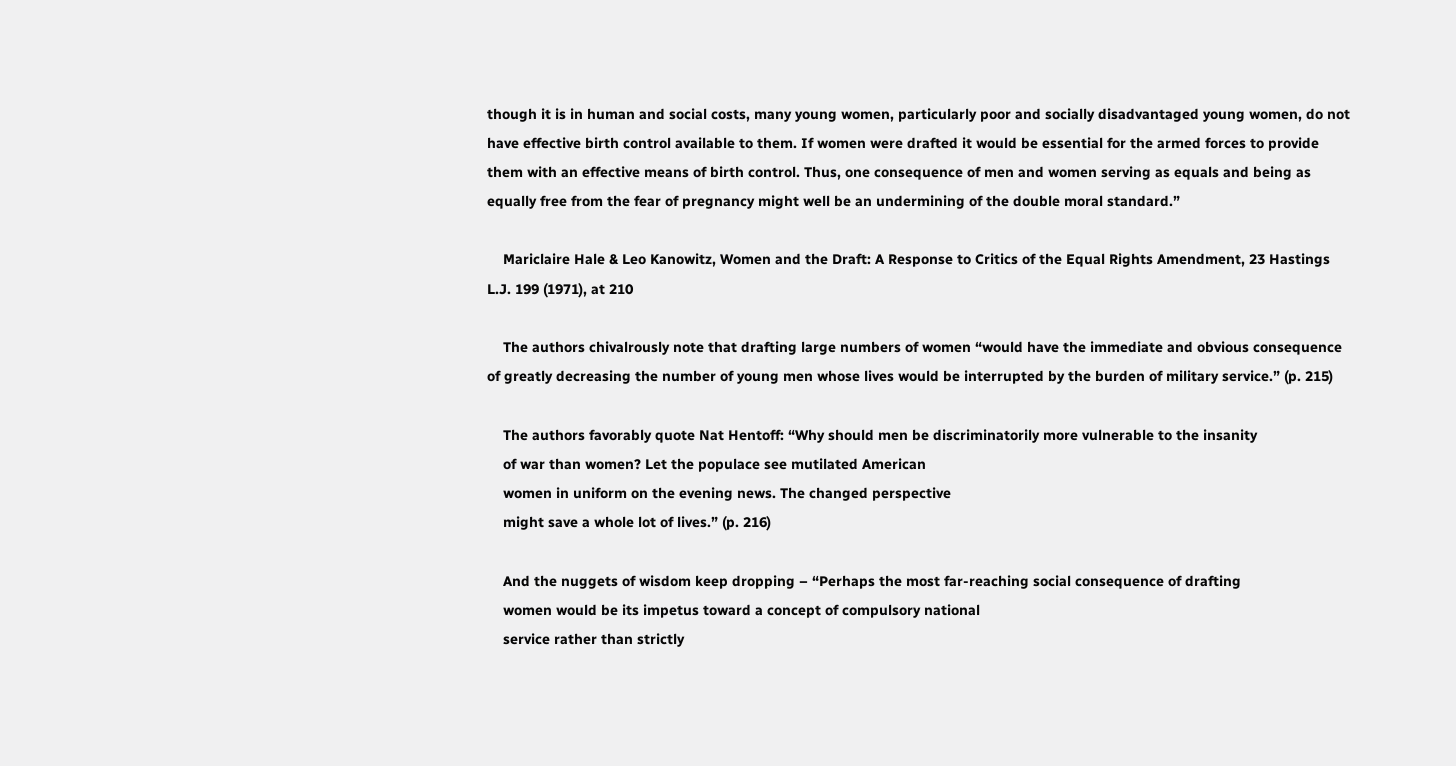though it is in human and social costs, many young women, particularly poor and socially disadvantaged young women, do not have effective birth control available to them. If women were drafted it would be essential for the armed forces to provide them with an effective means of birth control. Thus, one consequence of men and women serving as equals and being as equally free from the fear of pregnancy might well be an undermining of the double moral standard.”

    Mariclaire Hale & Leo Kanowitz, Women and the Draft: A Response to Critics of the Equal Rights Amendment, 23 Hastings L.J. 199 (1971), at 210

    The authors chivalrously note that drafting large numbers of women “would have the immediate and obvious consequence of greatly decreasing the number of young men whose lives would be interrupted by the burden of military service.” (p. 215)

    The authors favorably quote Nat Hentoff: “Why should men be discriminatorily more vulnerable to the insanity
    of war than women? Let the populace see mutilated American
    women in uniform on the evening news. The changed perspective
    might save a whole lot of lives.” (p. 216)

    And the nuggets of wisdom keep dropping – “Perhaps the most far-reaching social consequence of drafting
    women would be its impetus toward a concept of compulsory national
    service rather than strictly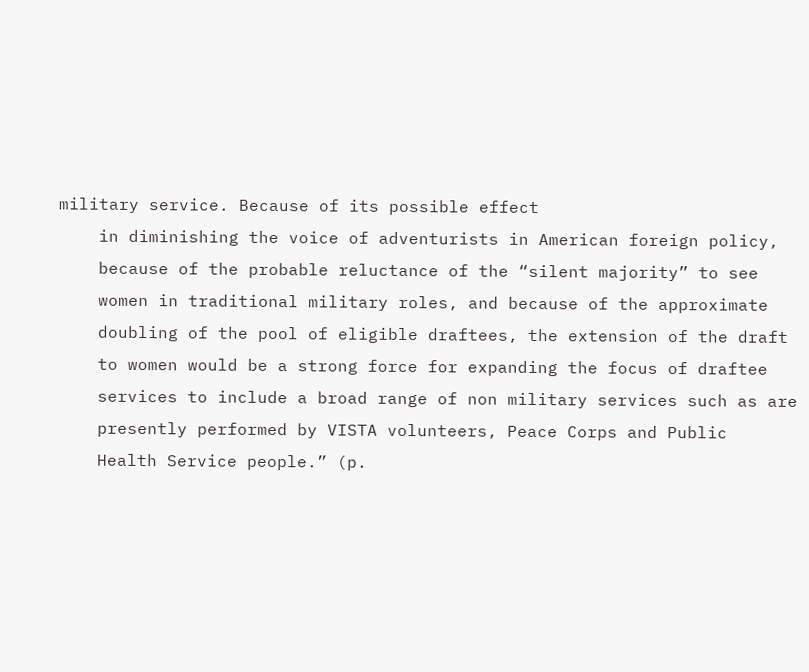military service. Because of its possible effect
    in diminishing the voice of adventurists in American foreign policy,
    because of the probable reluctance of the “silent majority” to see
    women in traditional military roles, and because of the approximate
    doubling of the pool of eligible draftees, the extension of the draft
    to women would be a strong force for expanding the focus of draftee
    services to include a broad range of non military services such as are
    presently performed by VISTA volunteers, Peace Corps and Public
    Health Service people.” (p.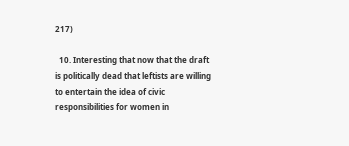217)

  10. Interesting that now that the draft is politically dead that leftists are willing to entertain the idea of civic responsibilities for women in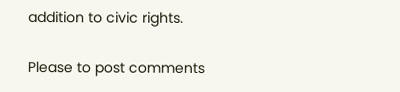addition to civic rights.

Please to post comments